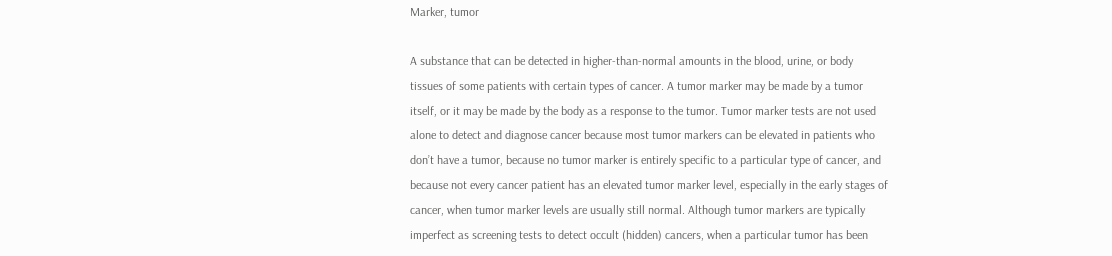Marker, tumor

A substance that can be detected in higher-than-normal amounts in the blood, urine, or body tissues of some patients with certain types of cancer. A tumor marker may be made by a tumor itself, or it may be made by the body as a response to the tumor. Tumor marker tests are not used alone to detect and diagnose cancer because most tumor markers can be elevated in patients who don’t have a tumor, because no tumor marker is entirely specific to a particular type of cancer, and because not every cancer patient has an elevated tumor marker level, especially in the early stages of cancer, when tumor marker levels are usually still normal. Although tumor markers are typically imperfect as screening tests to detect occult (hidden) cancers, when a particular tumor has been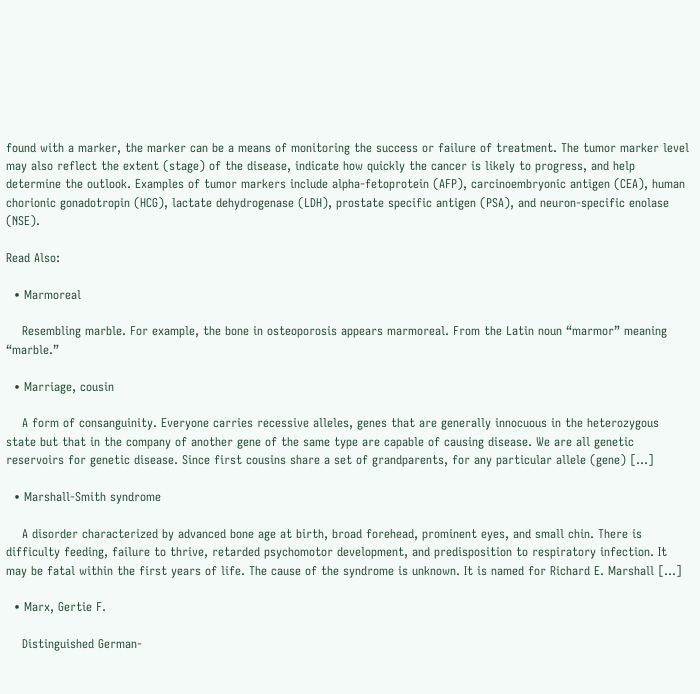found with a marker, the marker can be a means of monitoring the success or failure of treatment. The tumor marker level may also reflect the extent (stage) of the disease, indicate how quickly the cancer is likely to progress, and help determine the outlook. Examples of tumor markers include alpha-fetoprotein (AFP), carcinoembryonic antigen (CEA), human chorionic gonadotropin (HCG), lactate dehydrogenase (LDH), prostate specific antigen (PSA), and neuron-specific enolase (NSE).

Read Also:

  • Marmoreal

    Resembling marble. For example, the bone in osteoporosis appears marmoreal. From the Latin noun “marmor” meaning “marble.”

  • Marriage, cousin

    A form of consanguinity. Everyone carries recessive alleles, genes that are generally innocuous in the heterozygous state but that in the company of another gene of the same type are capable of causing disease. We are all genetic reservoirs for genetic disease. Since first cousins share a set of grandparents, for any particular allele (gene) […]

  • Marshall-Smith syndrome

    A disorder characterized by advanced bone age at birth, broad forehead, prominent eyes, and small chin. There is difficulty feeding, failure to thrive, retarded psychomotor development, and predisposition to respiratory infection. It may be fatal within the first years of life. The cause of the syndrome is unknown. It is named for Richard E. Marshall […]

  • Marx, Gertie F.

    Distinguished German-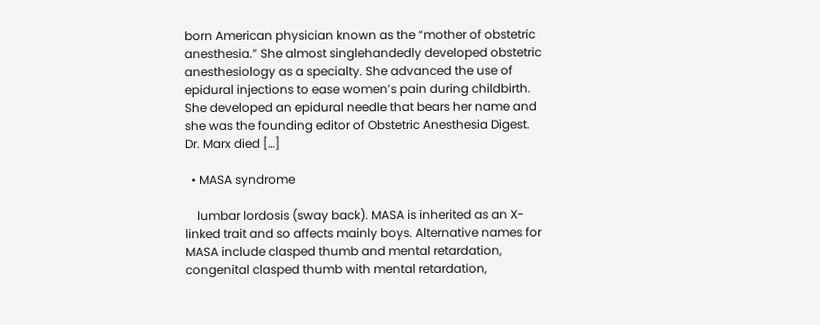born American physician known as the “mother of obstetric anesthesia.” She almost singlehandedly developed obstetric anesthesiology as a specialty. She advanced the use of epidural injections to ease women’s pain during childbirth. She developed an epidural needle that bears her name and she was the founding editor of Obstetric Anesthesia Digest. Dr. Marx died […]

  • MASA syndrome

    lumbar lordosis (sway back). MASA is inherited as an X-linked trait and so affects mainly boys. Alternative names for MASA include clasped thumb and mental retardation, congenital clasped thumb with mental retardation,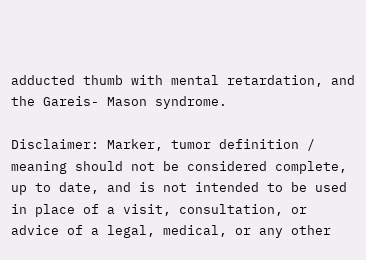adducted thumb with mental retardation, and the Gareis- Mason syndrome.

Disclaimer: Marker, tumor definition / meaning should not be considered complete, up to date, and is not intended to be used in place of a visit, consultation, or advice of a legal, medical, or any other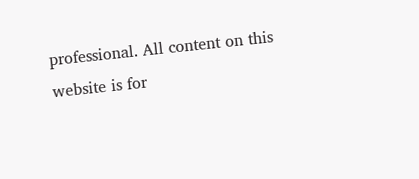professional. All content on this website is for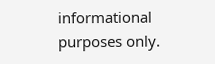informational purposes only.